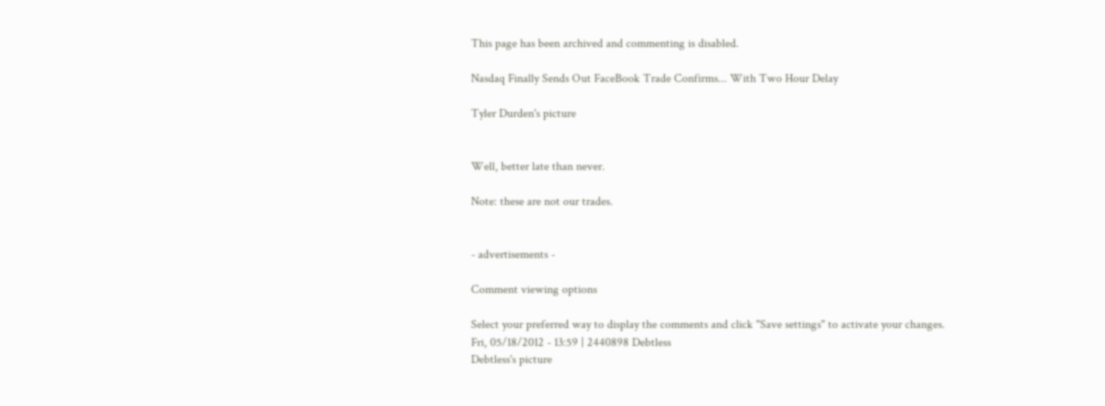This page has been archived and commenting is disabled.

Nasdaq Finally Sends Out FaceBook Trade Confirms... With Two Hour Delay

Tyler Durden's picture


Well, better late than never.

Note: these are not our trades.


- advertisements -

Comment viewing options

Select your preferred way to display the comments and click "Save settings" to activate your changes.
Fri, 05/18/2012 - 13:59 | 2440898 Debtless
Debtless's picture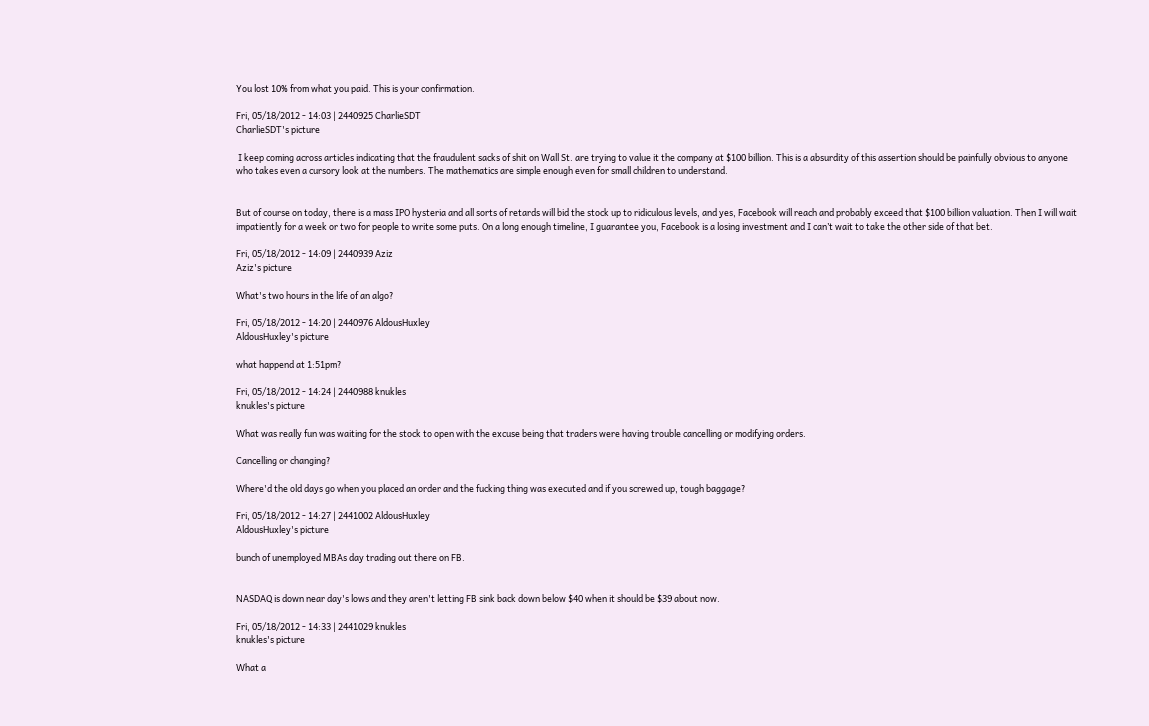You lost 10% from what you paid. This is your confirmation.

Fri, 05/18/2012 - 14:03 | 2440925 CharlieSDT
CharlieSDT's picture

 I keep coming across articles indicating that the fraudulent sacks of shit on Wall St. are trying to value it the company at $100 billion. This is a absurdity of this assertion should be painfully obvious to anyone who takes even a cursory look at the numbers. The mathematics are simple enough even for small children to understand.


But of course on today, there is a mass IPO hysteria and all sorts of retards will bid the stock up to ridiculous levels, and yes, Facebook will reach and probably exceed that $100 billion valuation. Then I will wait impatiently for a week or two for people to write some puts. On a long enough timeline, I guarantee you, Facebook is a losing investment and I can’t wait to take the other side of that bet.

Fri, 05/18/2012 - 14:09 | 2440939 Aziz
Aziz's picture

What's two hours in the life of an algo?

Fri, 05/18/2012 - 14:20 | 2440976 AldousHuxley
AldousHuxley's picture

what happend at 1:51pm?

Fri, 05/18/2012 - 14:24 | 2440988 knukles
knukles's picture

What was really fun was waiting for the stock to open with the excuse being that traders were having trouble cancelling or modifying orders.

Cancelling or changing?

Where'd the old days go when you placed an order and the fucking thing was executed and if you screwed up, tough baggage?

Fri, 05/18/2012 - 14:27 | 2441002 AldousHuxley
AldousHuxley's picture

bunch of unemployed MBAs day trading out there on FB.


NASDAQ is down near day's lows and they aren't letting FB sink back down below $40 when it should be $39 about now.

Fri, 05/18/2012 - 14:33 | 2441029 knukles
knukles's picture

What a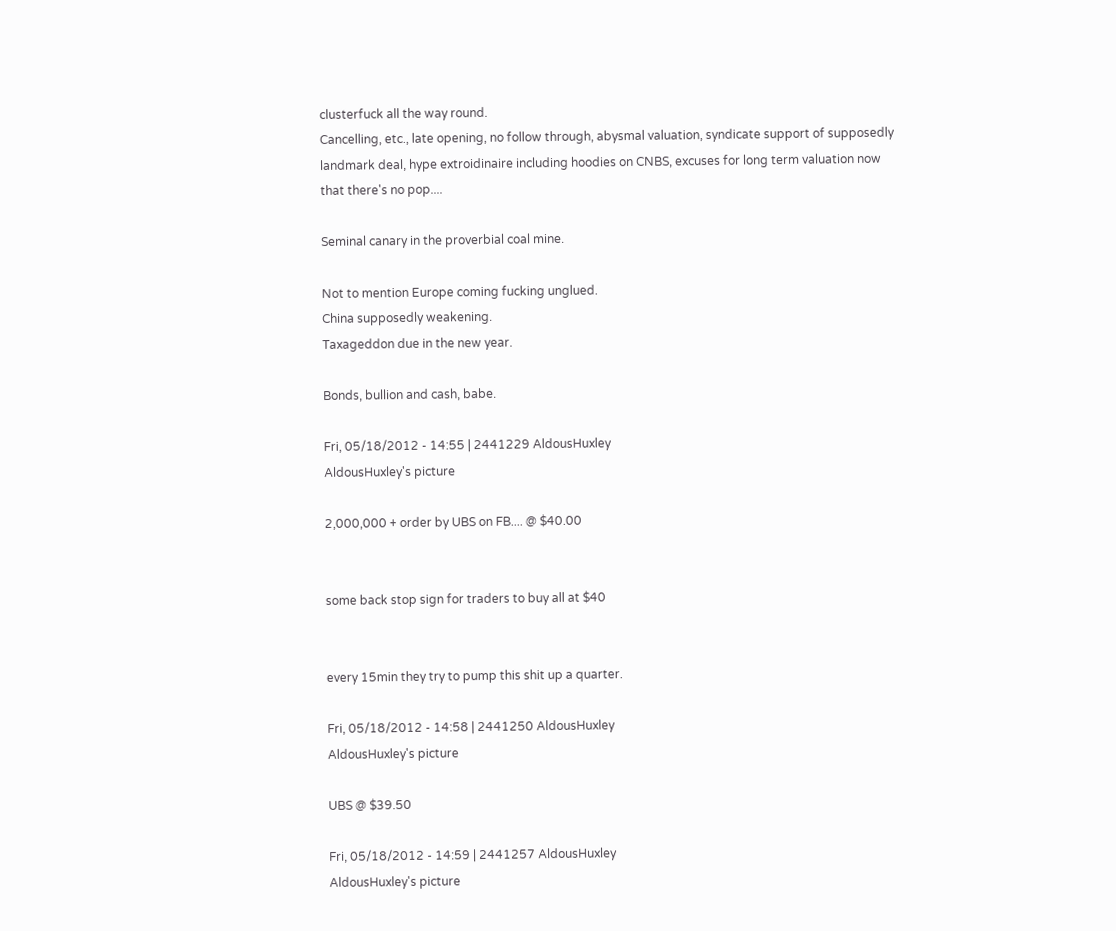clusterfuck all the way round.
Cancelling, etc., late opening, no follow through, abysmal valuation, syndicate support of supposedly landmark deal, hype extroidinaire including hoodies on CNBS, excuses for long term valuation now that there's no pop....

Seminal canary in the proverbial coal mine.

Not to mention Europe coming fucking unglued.
China supposedly weakening.
Taxageddon due in the new year.

Bonds, bullion and cash, babe.

Fri, 05/18/2012 - 14:55 | 2441229 AldousHuxley
AldousHuxley's picture

2,000,000 + order by UBS on FB.... @ $40.00


some back stop sign for traders to buy all at $40


every 15min they try to pump this shit up a quarter.

Fri, 05/18/2012 - 14:58 | 2441250 AldousHuxley
AldousHuxley's picture

UBS @ $39.50

Fri, 05/18/2012 - 14:59 | 2441257 AldousHuxley
AldousHuxley's picture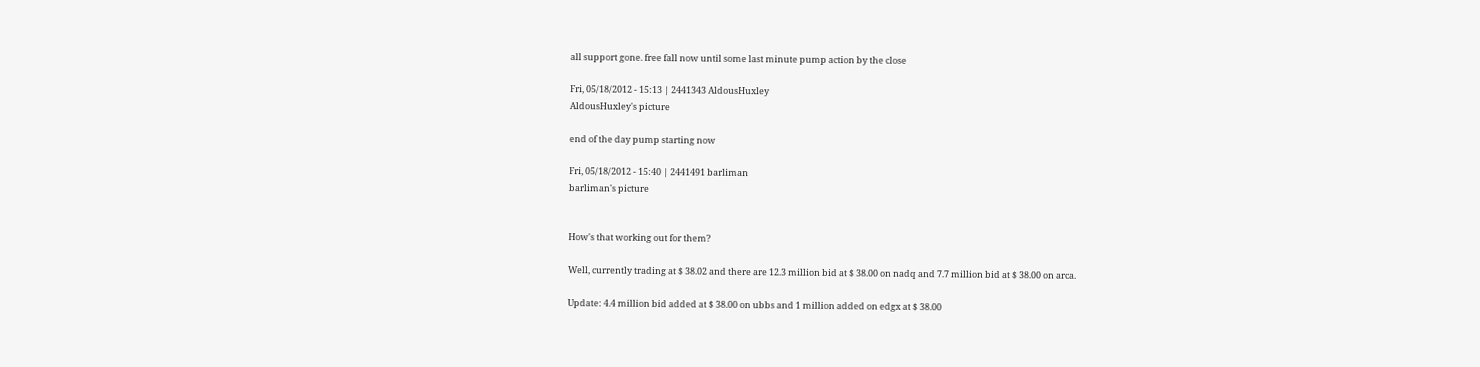all support gone. free fall now until some last minute pump action by the close

Fri, 05/18/2012 - 15:13 | 2441343 AldousHuxley
AldousHuxley's picture

end of the day pump starting now

Fri, 05/18/2012 - 15:40 | 2441491 barliman
barliman's picture


How's that working out for them?

Well, currently trading at $ 38.02 and there are 12.3 million bid at $ 38.00 on nadq and 7.7 million bid at $ 38.00 on arca.

Update: 4.4 million bid added at $ 38.00 on ubbs and 1 million added on edgx at $ 38.00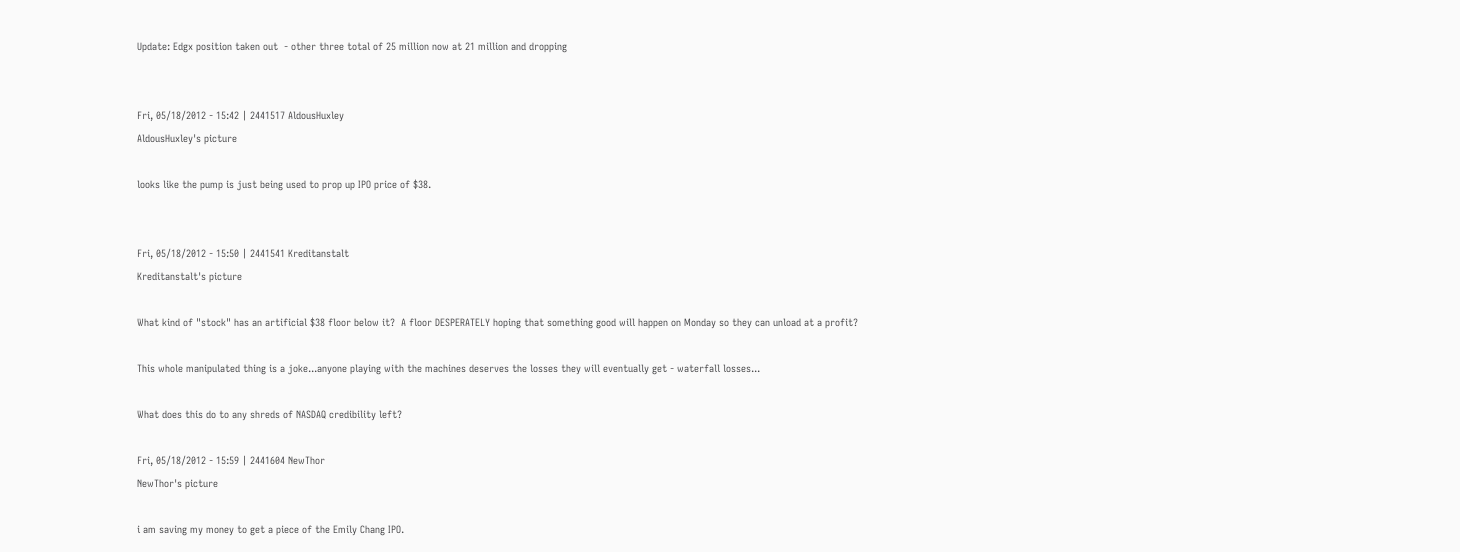Update: Edgx position taken out  - other three total of 25 million now at 21 million and dropping


Fri, 05/18/2012 - 15:42 | 2441517 AldousHuxley
AldousHuxley's picture

looks like the pump is just being used to prop up IPO price of $38.


Fri, 05/18/2012 - 15:50 | 2441541 Kreditanstalt
Kreditanstalt's picture

What kind of "stock" has an artificial $38 floor below it?  A floor DESPERATELY hoping that something good will happen on Monday so they can unload at a profit?

This whole manipulated thing is a joke...anyone playing with the machines deserves the losses they will eventually get - waterfall losses...

What does this do to any shreds of NASDAQ credibility left?

Fri, 05/18/2012 - 15:59 | 2441604 NewThor
NewThor's picture

i am saving my money to get a piece of the Emily Chang IPO.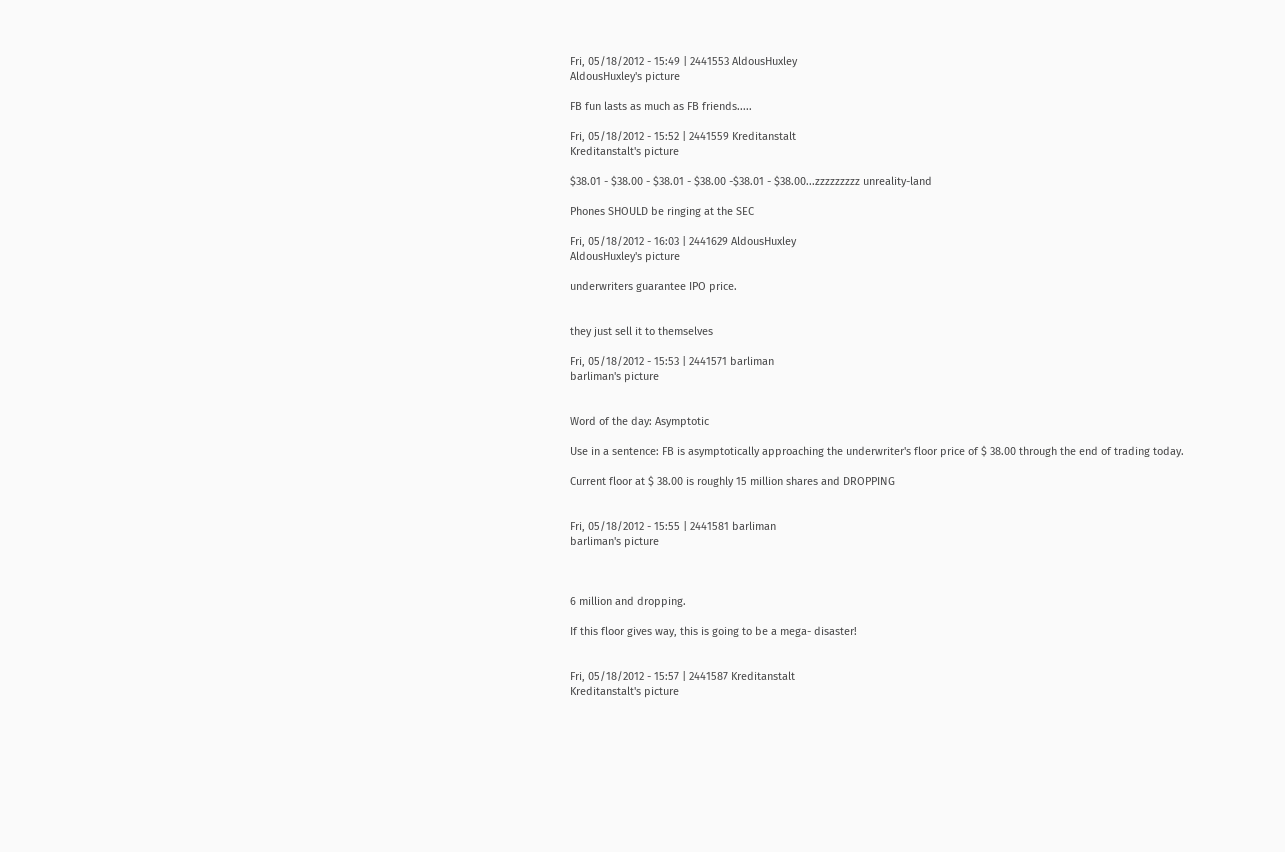Fri, 05/18/2012 - 15:49 | 2441553 AldousHuxley
AldousHuxley's picture

FB fun lasts as much as FB friends.....

Fri, 05/18/2012 - 15:52 | 2441559 Kreditanstalt
Kreditanstalt's picture

$38.01 - $38.00 - $38.01 - $38.00 -$38.01 - $38.00...zzzzzzzzz unreality-land

Phones SHOULD be ringing at the SEC

Fri, 05/18/2012 - 16:03 | 2441629 AldousHuxley
AldousHuxley's picture

underwriters guarantee IPO price.


they just sell it to themselves

Fri, 05/18/2012 - 15:53 | 2441571 barliman
barliman's picture


Word of the day: Asymptotic

Use in a sentence: FB is asymptotically approaching the underwriter's floor price of $ 38.00 through the end of trading today.

Current floor at $ 38.00 is roughly 15 million shares and DROPPING


Fri, 05/18/2012 - 15:55 | 2441581 barliman
barliman's picture



6 million and dropping.

If this floor gives way, this is going to be a mega- disaster!


Fri, 05/18/2012 - 15:57 | 2441587 Kreditanstalt
Kreditanstalt's picture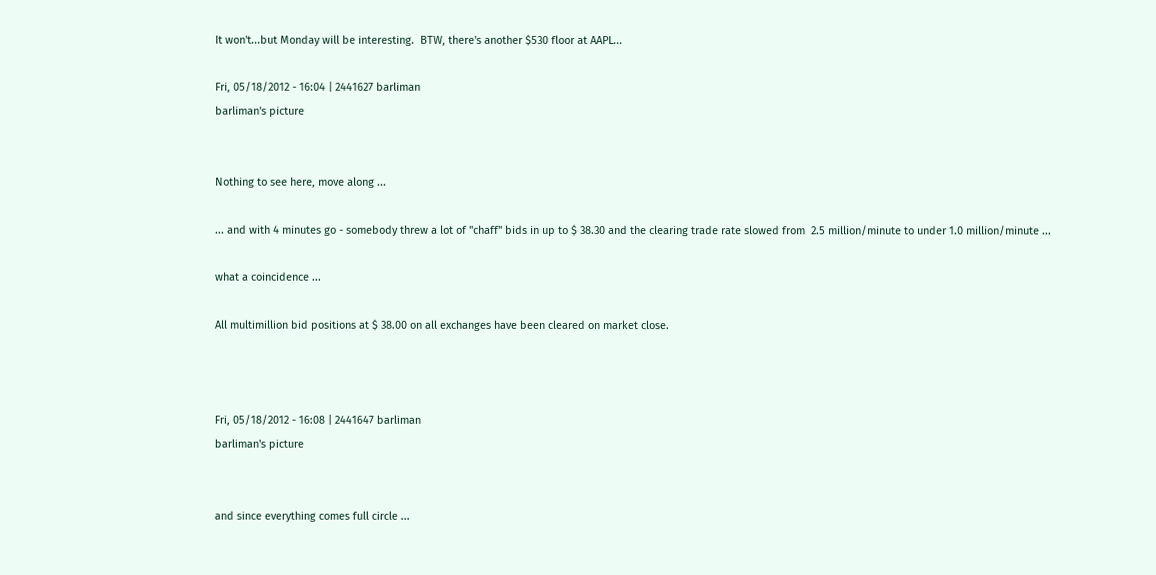It won't...but Monday will be interesting.  BTW, there's another $530 floor at AAPL...

Fri, 05/18/2012 - 16:04 | 2441627 barliman
barliman's picture


Nothing to see here, move along ...

... and with 4 minutes go - somebody threw a lot of "chaff" bids in up to $ 38.30 and the clearing trade rate slowed from  2.5 million/minute to under 1.0 million/minute ...

what a coincidence ...

All multimillion bid positions at $ 38.00 on all exchanges have been cleared on market close.



Fri, 05/18/2012 - 16:08 | 2441647 barliman
barliman's picture


and since everything comes full circle ...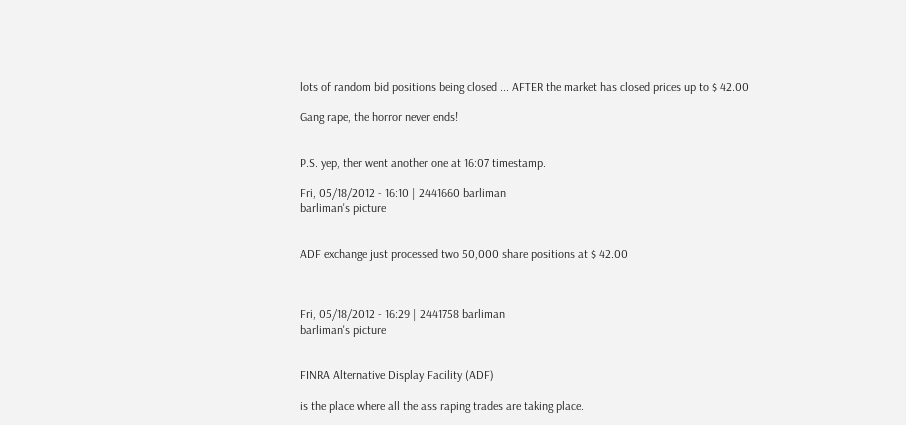lots of random bid positions being closed ... AFTER the market has closed prices up to $ 42.00

Gang rape, the horror never ends!


P.S. yep, ther went another one at 16:07 timestamp.

Fri, 05/18/2012 - 16:10 | 2441660 barliman
barliman's picture


ADF exchange just processed two 50,000 share positions at $ 42.00



Fri, 05/18/2012 - 16:29 | 2441758 barliman
barliman's picture


FINRA Alternative Display Facility (ADF)

is the place where all the ass raping trades are taking place.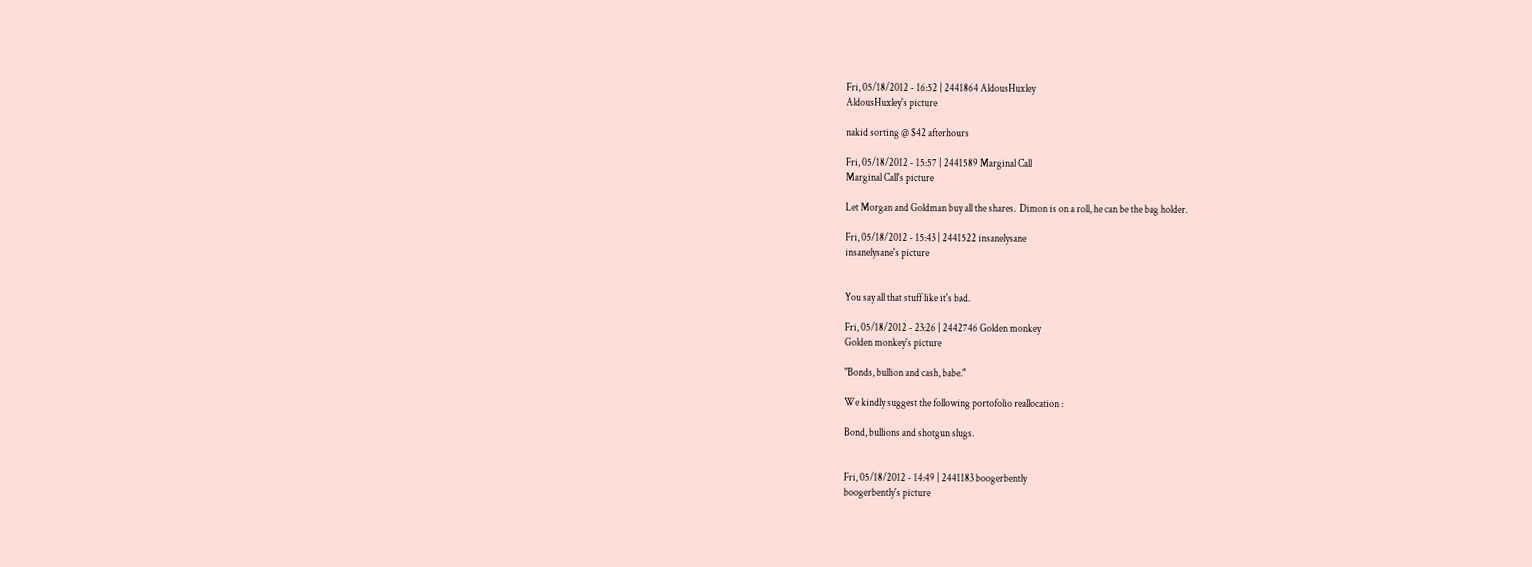Fri, 05/18/2012 - 16:52 | 2441864 AldousHuxley
AldousHuxley's picture

nakid sorting @ $42 afterhours

Fri, 05/18/2012 - 15:57 | 2441589 Marginal Call
Marginal Call's picture

Let Morgan and Goldman buy all the shares.  Dimon is on a roll, he can be the bag holder.

Fri, 05/18/2012 - 15:43 | 2441522 insanelysane
insanelysane's picture


You say all that stuff like it's bad.

Fri, 05/18/2012 - 23:26 | 2442746 Golden monkey
Golden monkey's picture

"Bonds, bullion and cash, babe."

We kindly suggest the following portofolio reallocation :

Bond, bullions and shotgun slugs.


Fri, 05/18/2012 - 14:49 | 2441183 boogerbently
boogerbently's picture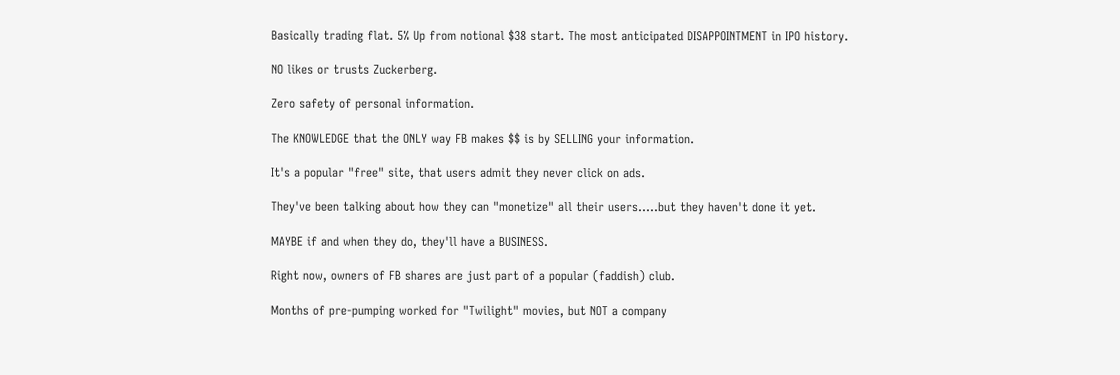Basically trading flat. 5% Up from notional $38 start. The most anticipated DISAPPOINTMENT in IPO history.

NO likes or trusts Zuckerberg.

Zero safety of personal information.

The KNOWLEDGE that the ONLY way FB makes $$ is by SELLING your information.

It's a popular "free" site, that users admit they never click on ads.

They've been talking about how they can "monetize" all their users.....but they haven't done it yet.

MAYBE if and when they do, they'll have a BUSINESS.

Right now, owners of FB shares are just part of a popular (faddish) club.

Months of pre-pumping worked for "Twilight" movies, but NOT a company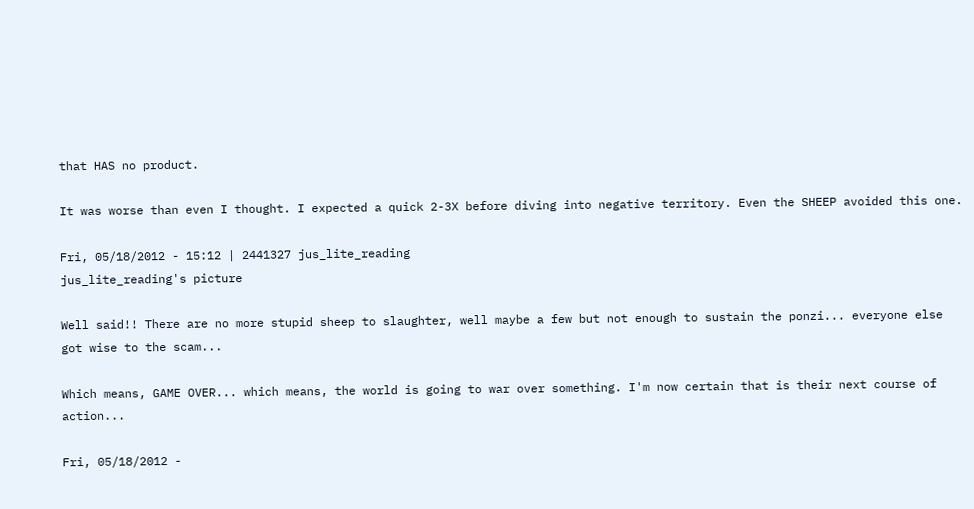that HAS no product.

It was worse than even I thought. I expected a quick 2-3X before diving into negative territory. Even the SHEEP avoided this one.

Fri, 05/18/2012 - 15:12 | 2441327 jus_lite_reading
jus_lite_reading's picture

Well said!! There are no more stupid sheep to slaughter, well maybe a few but not enough to sustain the ponzi... everyone else got wise to the scam...

Which means, GAME OVER... which means, the world is going to war over something. I'm now certain that is their next course of action...

Fri, 05/18/2012 -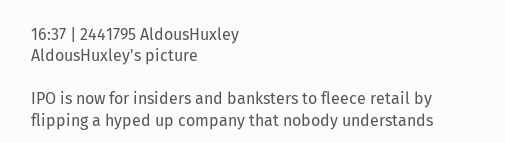16:37 | 2441795 AldousHuxley
AldousHuxley's picture

IPO is now for insiders and banksters to fleece retail by flipping a hyped up company that nobody understands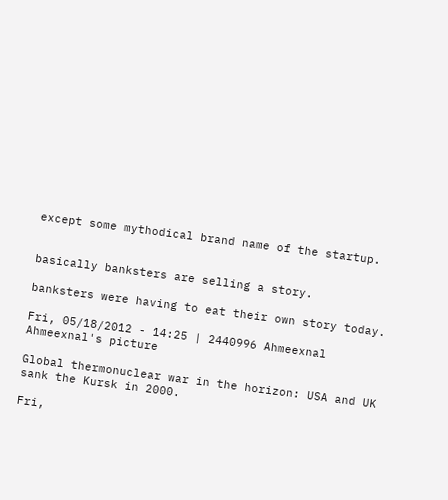except some mythodical brand name of the startup.


basically banksters are selling a story.

banksters were having to eat their own story today.

Fri, 05/18/2012 - 14:25 | 2440996 Ahmeexnal
Ahmeexnal's picture

Global thermonuclear war in the horizon: USA and UK sank the Kursk in 2000.

Fri,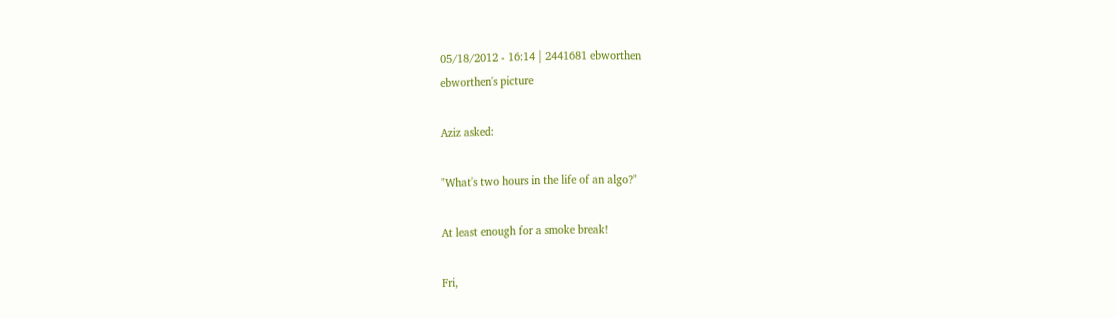05/18/2012 - 16:14 | 2441681 ebworthen
ebworthen's picture

Aziz asked:

"What's two hours in the life of an algo?"

At least enough for a smoke break!

Fri,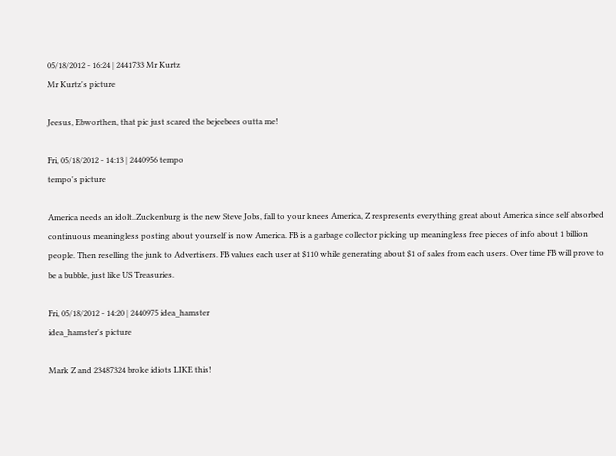05/18/2012 - 16:24 | 2441733 Mr Kurtz
Mr Kurtz's picture

Jeesus, Ebworthen, that pic just scared the bejeebees outta me!

Fri, 05/18/2012 - 14:13 | 2440956 tempo
tempo's picture

America needs an idolt..Zuckenburg is the new Steve Jobs, fall to your knees America, Z respresents everything great about America since self absorbed continuous meaningless posting about yourself is now America. FB is a garbage collector picking up meaningless free pieces of info about 1 billion people. Then reselling the junk to Advertisers. FB values each user at $110 while generating about $1 of sales from each users. Over time FB will prove to be a bubble, just like US Treasuries.

Fri, 05/18/2012 - 14:20 | 2440975 idea_hamster
idea_hamster's picture

Mark Z and 23487324 broke idiots LIKE this!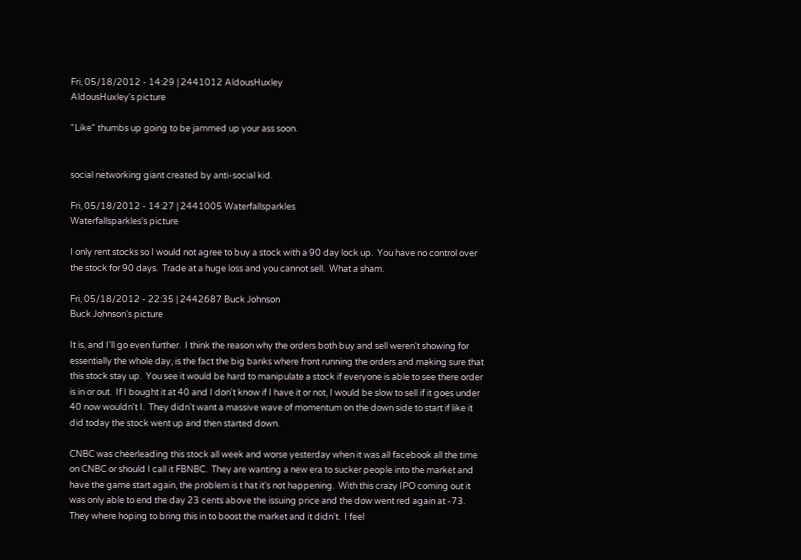Fri, 05/18/2012 - 14:29 | 2441012 AldousHuxley
AldousHuxley's picture

"Like" thumbs up going to be jammed up your ass soon.


social networking giant created by anti-social kid.

Fri, 05/18/2012 - 14:27 | 2441005 Waterfallsparkles
Waterfallsparkles's picture

I only rent stocks so I would not agree to buy a stock with a 90 day lock up.  You have no control over the stock for 90 days.  Trade at a huge loss and you cannot sell.  What a sham.

Fri, 05/18/2012 - 22:35 | 2442687 Buck Johnson
Buck Johnson's picture

It is, and I'll go even further.  I think the reason why the orders both buy and sell weren't showing for essentially the whole day, is the fact the big banks where front running the orders and making sure that this stock stay up.  You see it would be hard to manipulate a stock if everyone is able to see there order is in or out.  If I bought it at 40 and I don't know if I have it or not, I would be slow to sell if it goes under 40 now wouldn't I.  They didn't want a massive wave of momentum on the down side to start if like it did today the stock went up and then started down.

CNBC was cheerleading this stock all week and worse yesterday when it was all facebook all the time on CNBC or should I call it FBNBC.  They are wanting a new era to sucker people into the market and have the game start again, the problem is t hat it's not happening.  With this crazy IPO coming out it was only able to end the day 23 cents above the issuing price and the dow went red again at -73.  They where hoping to bring this in to boost the market and it didn't.  I feel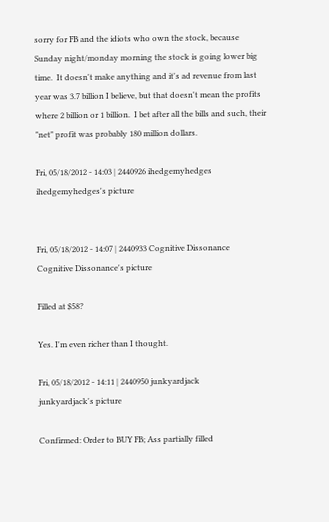sorry for FB and the idiots who own the stock, because Sunday night/monday morning the stock is going lower big time.  It doesn't make anything and it's ad revenue from last year was 3.7 billion I believe, but that doesn't mean the profits where 2 billion or 1 billion.  I bet after all the bills and such, their "net" profit was probably 180 million dollars.

Fri, 05/18/2012 - 14:03 | 2440926 ihedgemyhedges
ihedgemyhedges's picture


Fri, 05/18/2012 - 14:07 | 2440933 Cognitive Dissonance
Cognitive Dissonance's picture

Filled at $58?

Yes. I'm even richer than I thought.

Fri, 05/18/2012 - 14:11 | 2440950 junkyardjack
junkyardjack's picture

Confirmed: Order to BUY FB; Ass partially filled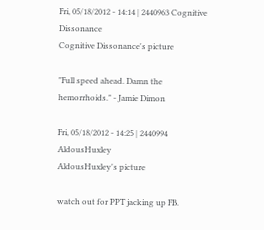Fri, 05/18/2012 - 14:14 | 2440963 Cognitive Dissonance
Cognitive Dissonance's picture

"Full speed ahead. Damn the hemorrhoids." - Jamie Dimon

Fri, 05/18/2012 - 14:25 | 2440994 AldousHuxley
AldousHuxley's picture

watch out for PPT jacking up FB.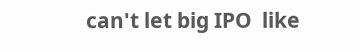can't let big IPO  like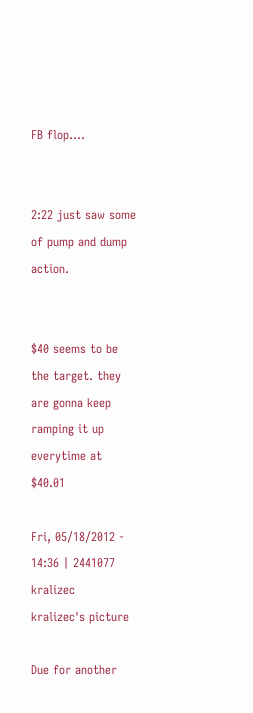FB flop....


2:22 just saw some of pump and dump action.


$40 seems to be the target. they are gonna keep ramping it up everytime at $40.01

Fri, 05/18/2012 - 14:36 | 2441077 kralizec
kralizec's picture

Due for another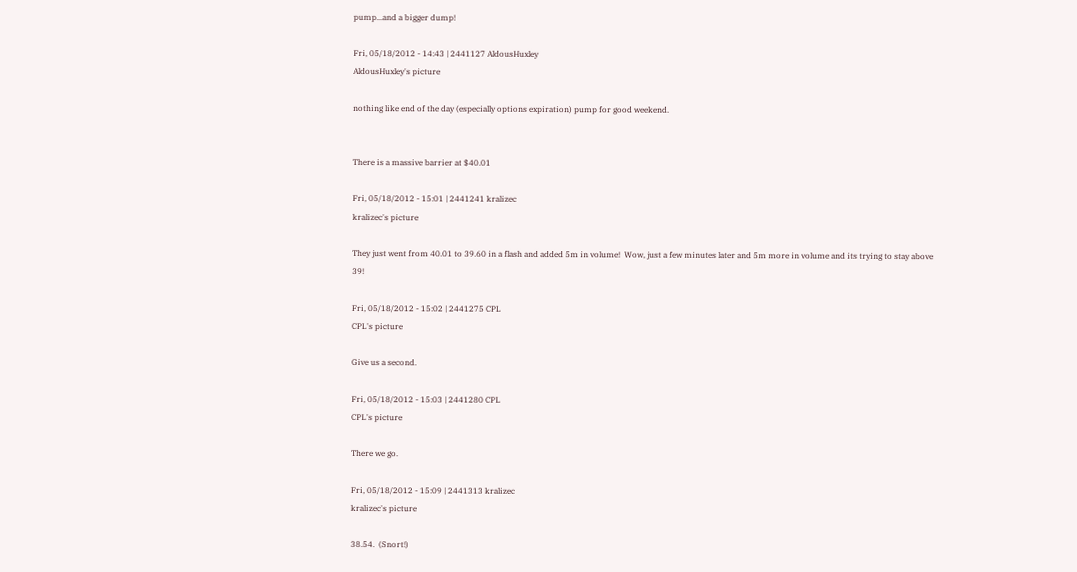pump...and a bigger dump!

Fri, 05/18/2012 - 14:43 | 2441127 AldousHuxley
AldousHuxley's picture

nothing like end of the day (especially options expiration) pump for good weekend.


There is a massive barrier at $40.01

Fri, 05/18/2012 - 15:01 | 2441241 kralizec
kralizec's picture

They just went from 40.01 to 39.60 in a flash and added 5m in volume!  Wow, just a few minutes later and 5m more in volume and its trying to stay above 39!

Fri, 05/18/2012 - 15:02 | 2441275 CPL
CPL's picture

Give us a second.

Fri, 05/18/2012 - 15:03 | 2441280 CPL
CPL's picture

There we go.

Fri, 05/18/2012 - 15:09 | 2441313 kralizec
kralizec's picture

38.54.  (Snort!)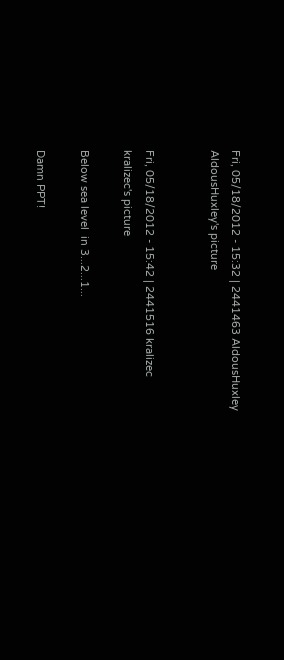Fri, 05/18/2012 - 15:32 | 2441463 AldousHuxley
AldousHuxley's picture


Fri, 05/18/2012 - 15:42 | 2441516 kralizec
kralizec's picture

Below sea level  in 3...2...1...

Damn PPT!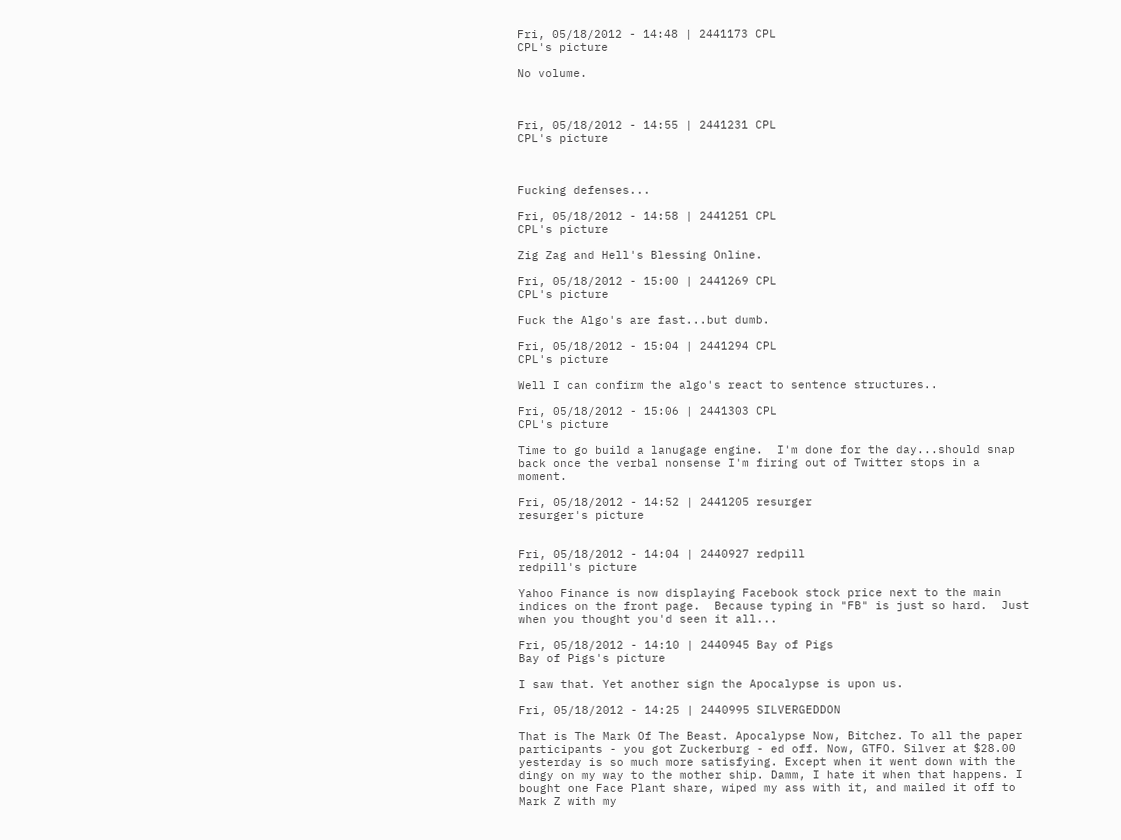Fri, 05/18/2012 - 14:48 | 2441173 CPL
CPL's picture

No volume.



Fri, 05/18/2012 - 14:55 | 2441231 CPL
CPL's picture



Fucking defenses...

Fri, 05/18/2012 - 14:58 | 2441251 CPL
CPL's picture

Zig Zag and Hell's Blessing Online.

Fri, 05/18/2012 - 15:00 | 2441269 CPL
CPL's picture

Fuck the Algo's are fast...but dumb.

Fri, 05/18/2012 - 15:04 | 2441294 CPL
CPL's picture

Well I can confirm the algo's react to sentence structures..

Fri, 05/18/2012 - 15:06 | 2441303 CPL
CPL's picture

Time to go build a lanugage engine.  I'm done for the day...should snap back once the verbal nonsense I'm firing out of Twitter stops in a moment.

Fri, 05/18/2012 - 14:52 | 2441205 resurger
resurger's picture


Fri, 05/18/2012 - 14:04 | 2440927 redpill
redpill's picture

Yahoo Finance is now displaying Facebook stock price next to the main indices on the front page.  Because typing in "FB" is just so hard.  Just when you thought you'd seen it all...

Fri, 05/18/2012 - 14:10 | 2440945 Bay of Pigs
Bay of Pigs's picture

I saw that. Yet another sign the Apocalypse is upon us.

Fri, 05/18/2012 - 14:25 | 2440995 SILVERGEDDON

That is The Mark Of The Beast. Apocalypse Now, Bitchez. To all the paper participants - you got Zuckerburg - ed off. Now, GTFO. Silver at $28.00 yesterday is so much more satisfying. Except when it went down with the dingy on my way to the mother ship. Damm, I hate it when that happens. I bought one Face Plant share, wiped my ass with it, and mailed it off to Mark Z with my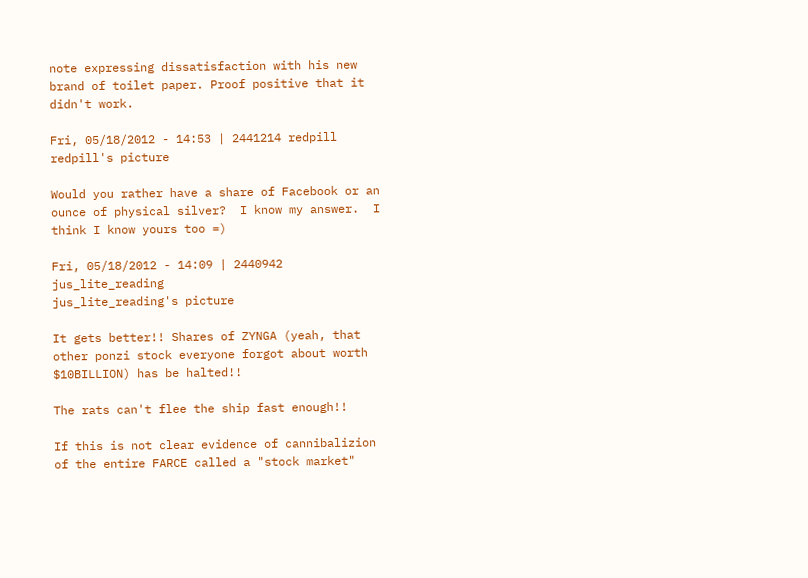note expressing dissatisfaction with his new brand of toilet paper. Proof positive that it didn't work.

Fri, 05/18/2012 - 14:53 | 2441214 redpill
redpill's picture

Would you rather have a share of Facebook or an ounce of physical silver?  I know my answer.  I think I know yours too =)

Fri, 05/18/2012 - 14:09 | 2440942 jus_lite_reading
jus_lite_reading's picture

It gets better!! Shares of ZYNGA (yeah, that other ponzi stock everyone forgot about worth $10BILLION) has be halted!!

The rats can't flee the ship fast enough!!

If this is not clear evidence of cannibalizion of the entire FARCE called a "stock market"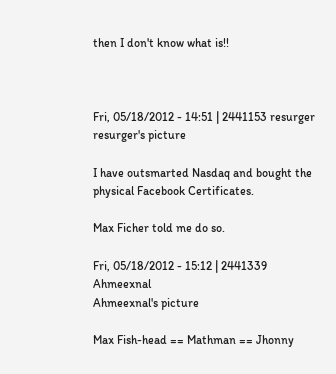then I don't know what is!!



Fri, 05/18/2012 - 14:51 | 2441153 resurger
resurger's picture

I have outsmarted Nasdaq and bought the physical Facebook Certificates.

Max Ficher told me do so.

Fri, 05/18/2012 - 15:12 | 2441339 Ahmeexnal
Ahmeexnal's picture

Max Fish-head == Mathman == Jhonny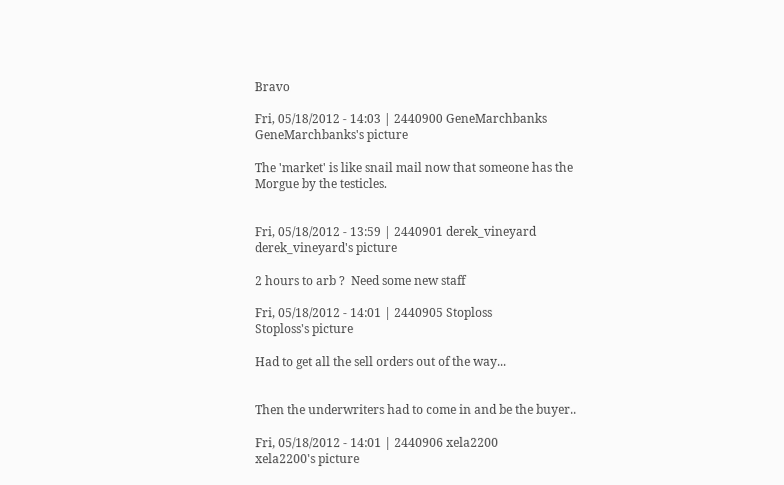Bravo

Fri, 05/18/2012 - 14:03 | 2440900 GeneMarchbanks
GeneMarchbanks's picture

The 'market' is like snail mail now that someone has the Morgue by the testicles.


Fri, 05/18/2012 - 13:59 | 2440901 derek_vineyard
derek_vineyard's picture

2 hours to arb ?  Need some new staff

Fri, 05/18/2012 - 14:01 | 2440905 Stoploss
Stoploss's picture

Had to get all the sell orders out of the way...


Then the underwriters had to come in and be the buyer..

Fri, 05/18/2012 - 14:01 | 2440906 xela2200
xela2200's picture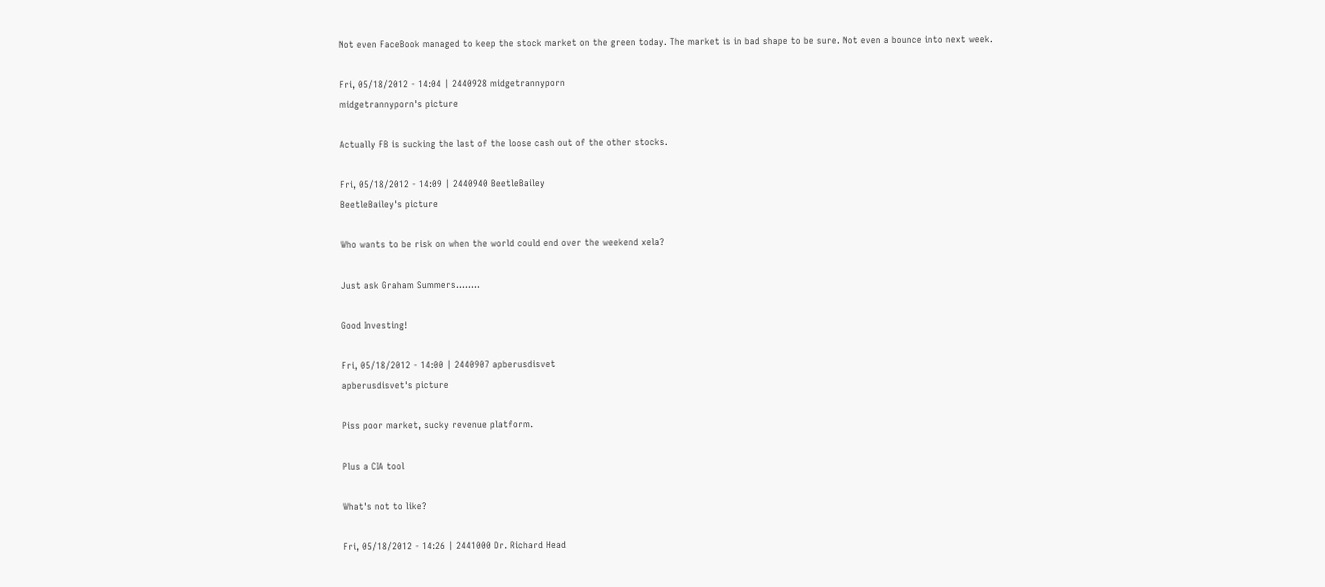Not even FaceBook managed to keep the stock market on the green today. The market is in bad shape to be sure. Not even a bounce into next week.

Fri, 05/18/2012 - 14:04 | 2440928 midgetrannyporn
midgetrannyporn's picture

Actually FB is sucking the last of the loose cash out of the other stocks.

Fri, 05/18/2012 - 14:09 | 2440940 BeetleBailey
BeetleBailey's picture

Who wants to be risk on when the world could end over the weekend xela?

Just ask Graham Summers........

Good Investing!

Fri, 05/18/2012 - 14:00 | 2440907 apberusdisvet
apberusdisvet's picture

Piss poor market, sucky revenue platform.

Plus a CIA tool

What's not to like?

Fri, 05/18/2012 - 14:26 | 2441000 Dr. Richard Head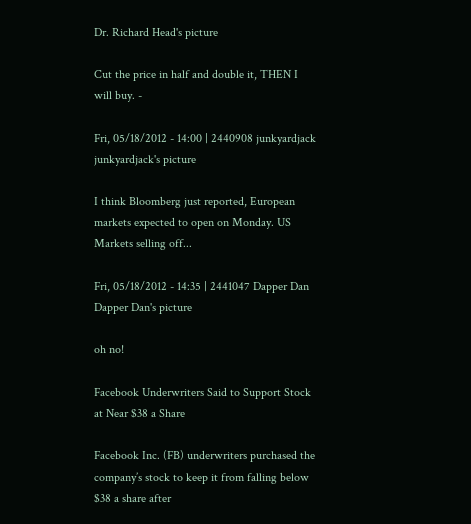Dr. Richard Head's picture

Cut the price in half and double it, THEN I will buy. -

Fri, 05/18/2012 - 14:00 | 2440908 junkyardjack
junkyardjack's picture

I think Bloomberg just reported, European markets expected to open on Monday. US Markets selling off...

Fri, 05/18/2012 - 14:35 | 2441047 Dapper Dan
Dapper Dan's picture

oh no!

Facebook Underwriters Said to Support Stock at Near $38 a Share

Facebook Inc. (FB) underwriters purchased the company’s stock to keep it from falling below $38 a share after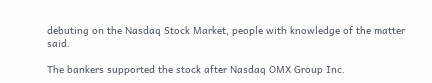debuting on the Nasdaq Stock Market, people with knowledge of the matter said.

The bankers supported the stock after Nasdaq OMX Group Inc.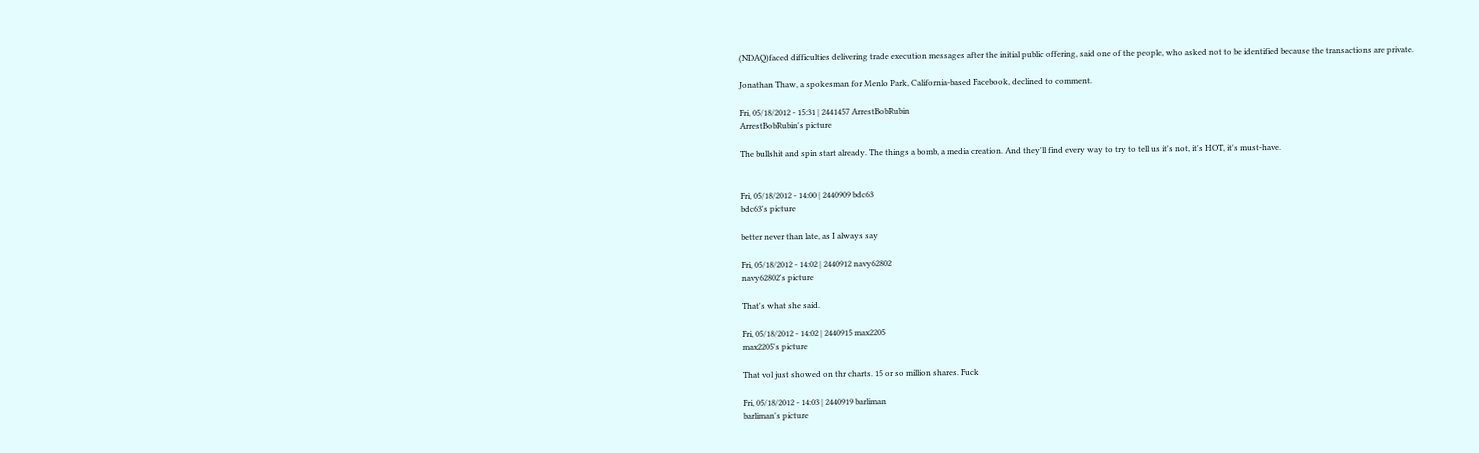(NDAQ)faced difficulties delivering trade execution messages after the initial public offering, said one of the people, who asked not to be identified because the transactions are private.

Jonathan Thaw, a spokesman for Menlo Park, California-based Facebook, declined to comment.

Fri, 05/18/2012 - 15:31 | 2441457 ArrestBobRubin
ArrestBobRubin's picture

The bullshit and spin start already. The things a bomb, a media creation. And they'll find every way to try to tell us it's not, it's HOT, it's must-have.


Fri, 05/18/2012 - 14:00 | 2440909 bdc63
bdc63's picture

better never than late, as I always say

Fri, 05/18/2012 - 14:02 | 2440912 navy62802
navy62802's picture

That's what she said.

Fri, 05/18/2012 - 14:02 | 2440915 max2205
max2205's picture

That vol just showed on thr charts. 15 or so million shares. Fuck

Fri, 05/18/2012 - 14:03 | 2440919 barliman
barliman's picture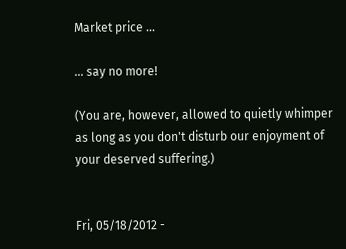Market price ...

... say no more!

(You are, however, allowed to quietly whimper as long as you don't disturb our enjoyment of your deserved suffering.)


Fri, 05/18/2012 -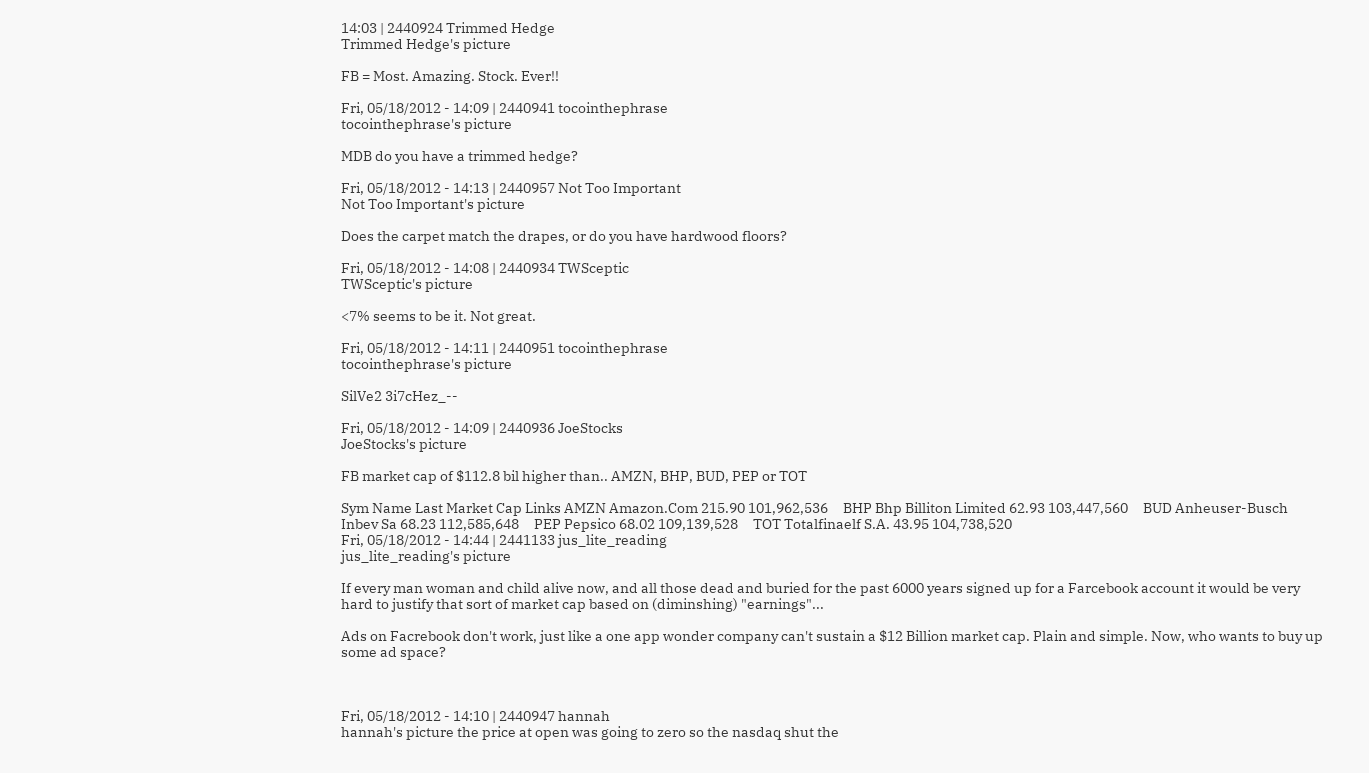14:03 | 2440924 Trimmed Hedge
Trimmed Hedge's picture

FB = Most. Amazing. Stock. Ever!!

Fri, 05/18/2012 - 14:09 | 2440941 tocointhephrase
tocointhephrase's picture

MDB do you have a trimmed hedge?

Fri, 05/18/2012 - 14:13 | 2440957 Not Too Important
Not Too Important's picture

Does the carpet match the drapes, or do you have hardwood floors?

Fri, 05/18/2012 - 14:08 | 2440934 TWSceptic
TWSceptic's picture

<7% seems to be it. Not great.

Fri, 05/18/2012 - 14:11 | 2440951 tocointhephrase
tocointhephrase's picture

SilVe2 3i7cHez_--

Fri, 05/18/2012 - 14:09 | 2440936 JoeStocks
JoeStocks's picture

FB market cap of $112.8 bil higher than.. AMZN, BHP, BUD, PEP or TOT

Sym Name Last Market Cap Links AMZN Amazon.Com 215.90 101,962,536     BHP Bhp Billiton Limited 62.93 103,447,560     BUD Anheuser-Busch Inbev Sa 68.23 112,585,648     PEP Pepsico 68.02 109,139,528     TOT Totalfinaelf S.A. 43.95 104,738,520
Fri, 05/18/2012 - 14:44 | 2441133 jus_lite_reading
jus_lite_reading's picture

If every man woman and child alive now, and all those dead and buried for the past 6000 years signed up for a Farcebook account it would be very hard to justify that sort of market cap based on (diminshing) "earnings"...

Ads on Facrebook don't work, just like a one app wonder company can't sustain a $12 Billion market cap. Plain and simple. Now, who wants to buy up some ad space?



Fri, 05/18/2012 - 14:10 | 2440947 hannah
hannah's picture the price at open was going to zero so the nasdaq shut the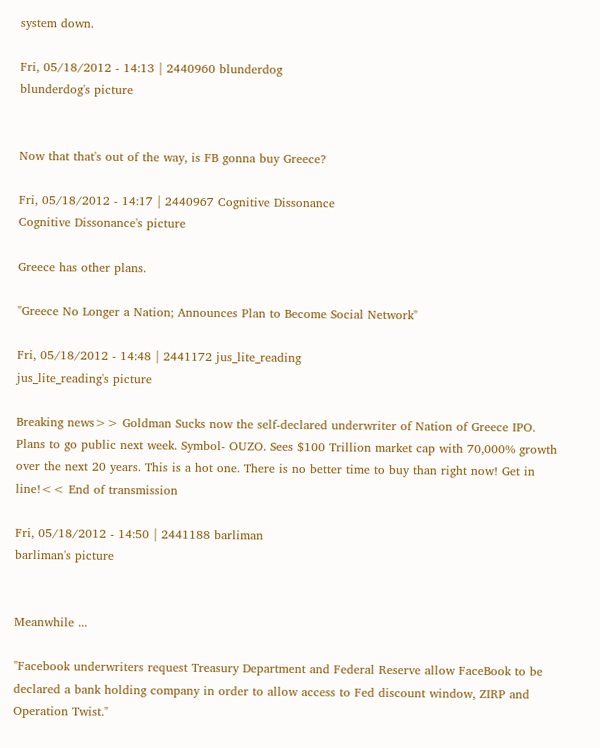system down.

Fri, 05/18/2012 - 14:13 | 2440960 blunderdog
blunderdog's picture


Now that that's out of the way, is FB gonna buy Greece?

Fri, 05/18/2012 - 14:17 | 2440967 Cognitive Dissonance
Cognitive Dissonance's picture

Greece has other plans.

"Greece No Longer a Nation; Announces Plan to Become Social Network"

Fri, 05/18/2012 - 14:48 | 2441172 jus_lite_reading
jus_lite_reading's picture

Breaking news>> Goldman Sucks now the self-declared underwriter of Nation of Greece IPO. Plans to go public next week. Symbol- OUZO. Sees $100 Trillion market cap with 70,000% growth over the next 20 years. This is a hot one. There is no better time to buy than right now! Get in line!<< End of transmission

Fri, 05/18/2012 - 14:50 | 2441188 barliman
barliman's picture


Meanwhile ...

"Facebook underwriters request Treasury Department and Federal Reserve allow FaceBook to be declared a bank holding company in order to allow access to Fed discount window, ZIRP and Operation Twist."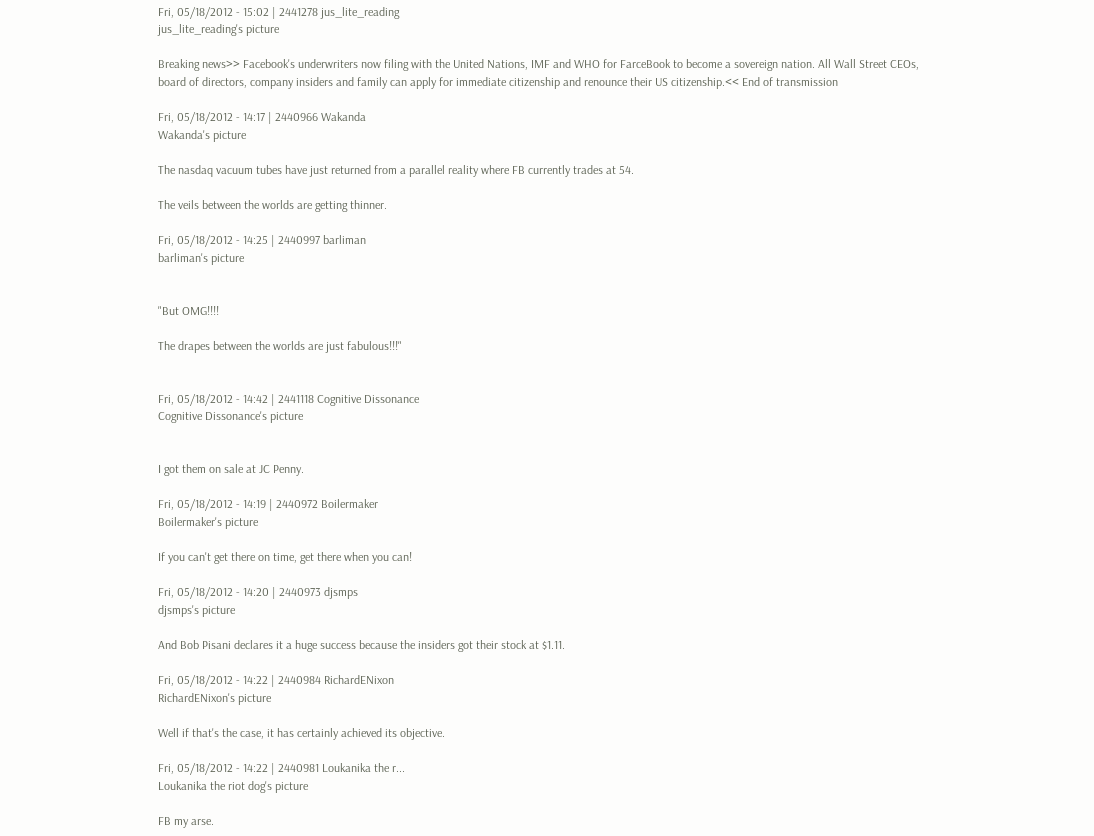Fri, 05/18/2012 - 15:02 | 2441278 jus_lite_reading
jus_lite_reading's picture

Breaking news>> Facebook's underwriters now filing with the United Nations, IMF and WHO for FarceBook to become a sovereign nation. All Wall Street CEOs, board of directors, company insiders and family can apply for immediate citizenship and renounce their US citizenship.<< End of transmission

Fri, 05/18/2012 - 14:17 | 2440966 Wakanda
Wakanda's picture

The nasdaq vacuum tubes have just returned from a parallel reality where FB currently trades at 54.

The veils between the worlds are getting thinner.

Fri, 05/18/2012 - 14:25 | 2440997 barliman
barliman's picture


"But OMG!!!!

The drapes between the worlds are just fabulous!!!"


Fri, 05/18/2012 - 14:42 | 2441118 Cognitive Dissonance
Cognitive Dissonance's picture


I got them on sale at JC Penny.

Fri, 05/18/2012 - 14:19 | 2440972 Boilermaker
Boilermaker's picture

If you can't get there on time, get there when you can!

Fri, 05/18/2012 - 14:20 | 2440973 djsmps
djsmps's picture

And Bob Pisani declares it a huge success because the insiders got their stock at $1.11.

Fri, 05/18/2012 - 14:22 | 2440984 RichardENixon
RichardENixon's picture

Well if that's the case, it has certainly achieved its objective.

Fri, 05/18/2012 - 14:22 | 2440981 Loukanika the r...
Loukanika the riot dog's picture

FB my arse.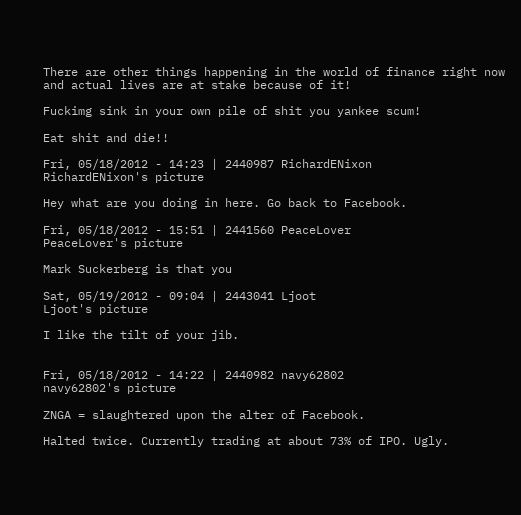There are other things happening in the world of finance right now and actual lives are at stake because of it!

Fuckimg sink in your own pile of shit you yankee scum!

Eat shit and die!!

Fri, 05/18/2012 - 14:23 | 2440987 RichardENixon
RichardENixon's picture

Hey what are you doing in here. Go back to Facebook.

Fri, 05/18/2012 - 15:51 | 2441560 PeaceLover
PeaceLover's picture

Mark Suckerberg is that you

Sat, 05/19/2012 - 09:04 | 2443041 Ljoot
Ljoot's picture

I like the tilt of your jib.


Fri, 05/18/2012 - 14:22 | 2440982 navy62802
navy62802's picture

ZNGA = slaughtered upon the alter of Facebook.

Halted twice. Currently trading at about 73% of IPO. Ugly.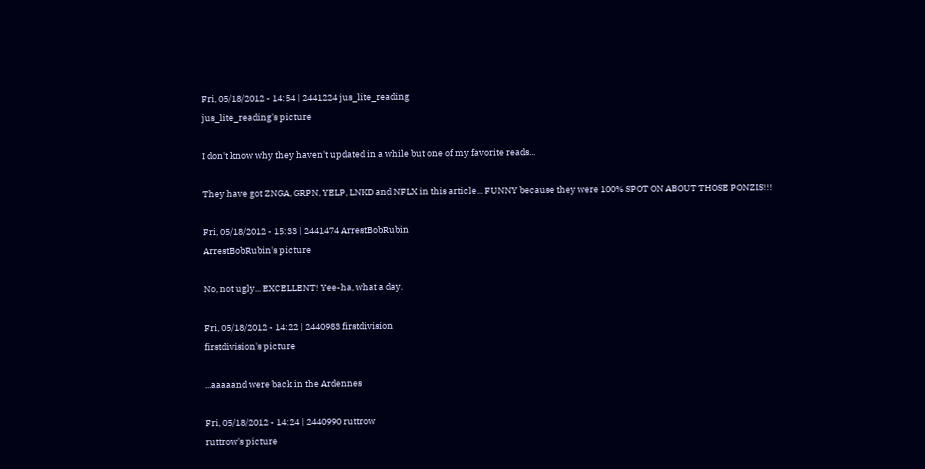Fri, 05/18/2012 - 14:54 | 2441224 jus_lite_reading
jus_lite_reading's picture

I don't know why they haven't updated in a while but one of my favorite reads...

They have got ZNGA, GRPN, YELP, LNKD and NFLX in this article... FUNNY because they were 100% SPOT ON ABOUT THOSE PONZIS!!!

Fri, 05/18/2012 - 15:33 | 2441474 ArrestBobRubin
ArrestBobRubin's picture

No, not ugly... EXCELLENT! Yee-ha, what a day.

Fri, 05/18/2012 - 14:22 | 2440983 firstdivision
firstdivision's picture

...aaaaand were back in the Ardennes

Fri, 05/18/2012 - 14:24 | 2440990 ruttrow
ruttrow's picture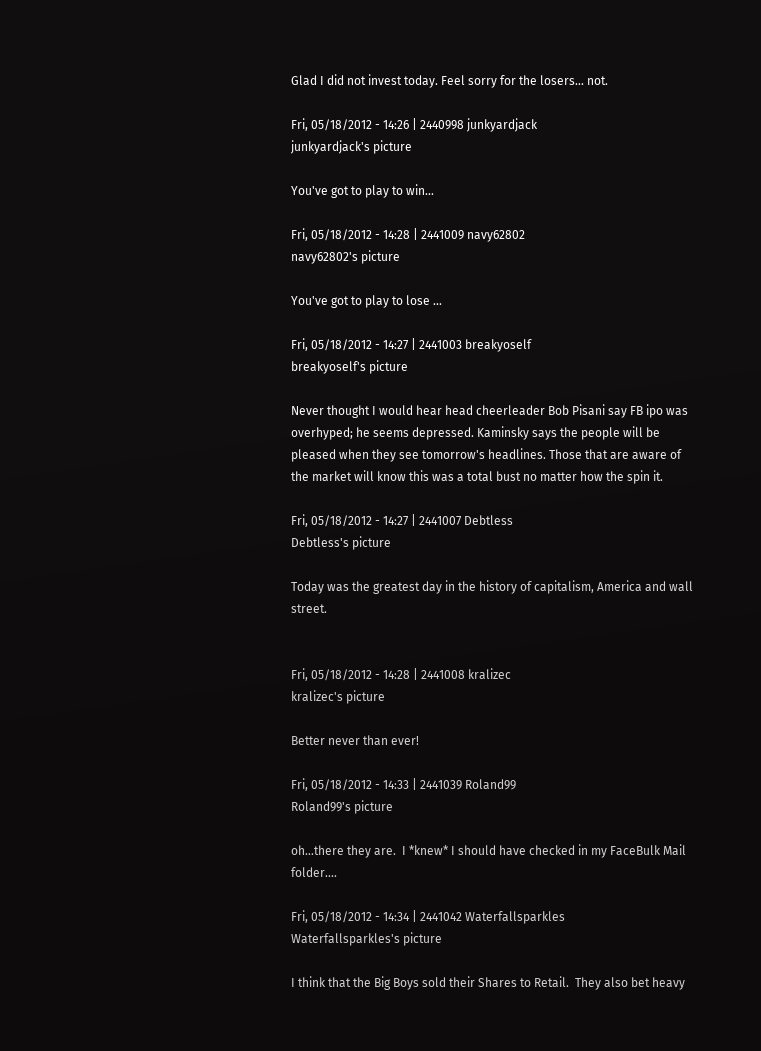Glad I did not invest today. Feel sorry for the losers... not.

Fri, 05/18/2012 - 14:26 | 2440998 junkyardjack
junkyardjack's picture

You've got to play to win...

Fri, 05/18/2012 - 14:28 | 2441009 navy62802
navy62802's picture

You've got to play to lose ...

Fri, 05/18/2012 - 14:27 | 2441003 breakyoself
breakyoself's picture

Never thought I would hear head cheerleader Bob Pisani say FB ipo was overhyped; he seems depressed. Kaminsky says the people will be pleased when they see tomorrow's headlines. Those that are aware of the market will know this was a total bust no matter how the spin it.

Fri, 05/18/2012 - 14:27 | 2441007 Debtless
Debtless's picture

Today was the greatest day in the history of capitalism, America and wall street.


Fri, 05/18/2012 - 14:28 | 2441008 kralizec
kralizec's picture

Better never than ever!

Fri, 05/18/2012 - 14:33 | 2441039 Roland99
Roland99's picture

oh...there they are.  I *knew* I should have checked in my FaceBulk Mail folder....

Fri, 05/18/2012 - 14:34 | 2441042 Waterfallsparkles
Waterfallsparkles's picture

I think that the Big Boys sold their Shares to Retail.  They also bet heavy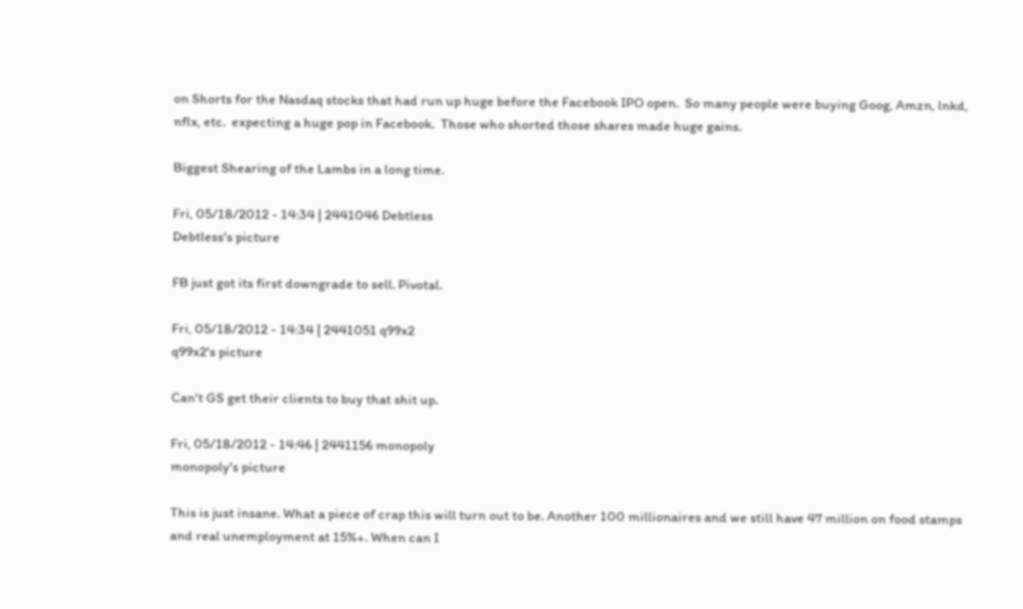on Shorts for the Nasdaq stocks that had run up huge before the Facebook IPO open.  So many people were buying Goog, Amzn, lnkd, nflx, etc.  expecting a huge pop in Facebook.  Those who shorted those shares made huge gains.

Biggest Shearing of the Lambs in a long time.

Fri, 05/18/2012 - 14:34 | 2441046 Debtless
Debtless's picture

FB just got its first downgrade to sell. Pivotal.

Fri, 05/18/2012 - 14:34 | 2441051 q99x2
q99x2's picture

Can't GS get their clients to buy that shit up.

Fri, 05/18/2012 - 14:46 | 2441156 monopoly
monopoly's picture

This is just insane. What a piece of crap this will turn out to be. Another 100 millionaires and we still have 47 million on food stamps and real unemployment at 15%+. When can I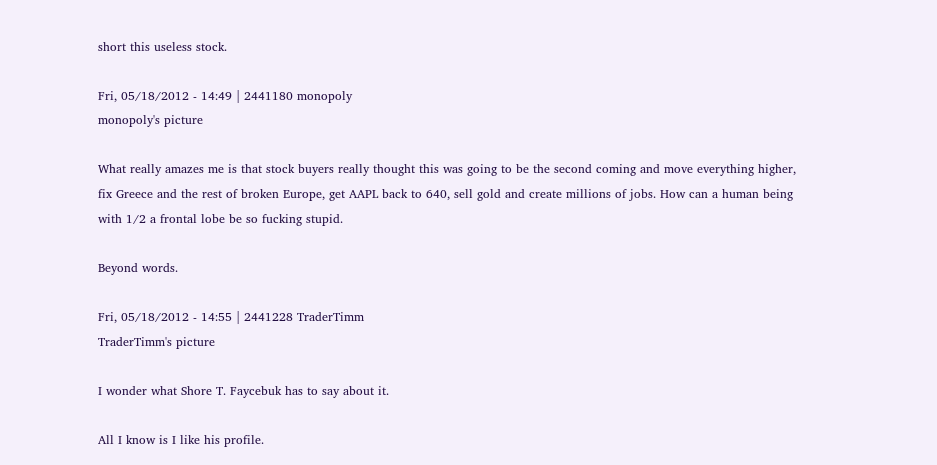short this useless stock.

Fri, 05/18/2012 - 14:49 | 2441180 monopoly
monopoly's picture

What really amazes me is that stock buyers really thought this was going to be the second coming and move everything higher, fix Greece and the rest of broken Europe, get AAPL back to 640, sell gold and create millions of jobs. How can a human being with 1/2 a frontal lobe be so fucking stupid.

Beyond words.

Fri, 05/18/2012 - 14:55 | 2441228 TraderTimm
TraderTimm's picture

I wonder what Shore T. Faycebuk has to say about it.

All I know is I like his profile.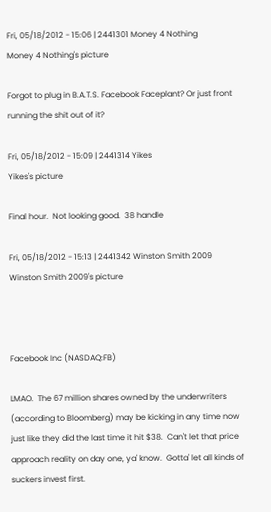Fri, 05/18/2012 - 15:06 | 2441301 Money 4 Nothing
Money 4 Nothing's picture

Forgot to plug in B.A.T.S. Facebook Faceplant? Or just front running the shit out of it?

Fri, 05/18/2012 - 15:09 | 2441314 Yikes
Yikes's picture

Final hour.  Not looking good.  38 handle

Fri, 05/18/2012 - 15:13 | 2441342 Winston Smith 2009
Winston Smith 2009's picture



Facebook Inc (NASDAQ:FB)

LMAO.  The 67 million shares owned by the underwriters (according to Bloomberg) may be kicking in any time now just like they did the last time it hit $38.  Can't let that price approach reality on day one, ya' know.  Gotta' let all kinds of suckers invest first.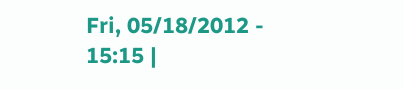Fri, 05/18/2012 - 15:15 |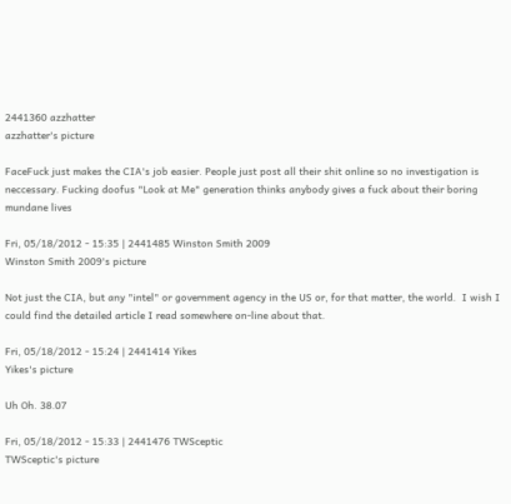2441360 azzhatter
azzhatter's picture

FaceFuck just makes the CIA's job easier. People just post all their shit online so no investigation is neccessary. Fucking doofus "Look at Me" generation thinks anybody gives a fuck about their boring mundane lives

Fri, 05/18/2012 - 15:35 | 2441485 Winston Smith 2009
Winston Smith 2009's picture

Not just the CIA, but any "intel" or government agency in the US or, for that matter, the world.  I wish I could find the detailed article I read somewhere on-line about that.

Fri, 05/18/2012 - 15:24 | 2441414 Yikes
Yikes's picture

Uh Oh. 38.07

Fri, 05/18/2012 - 15:33 | 2441476 TWSceptic
TWSceptic's picture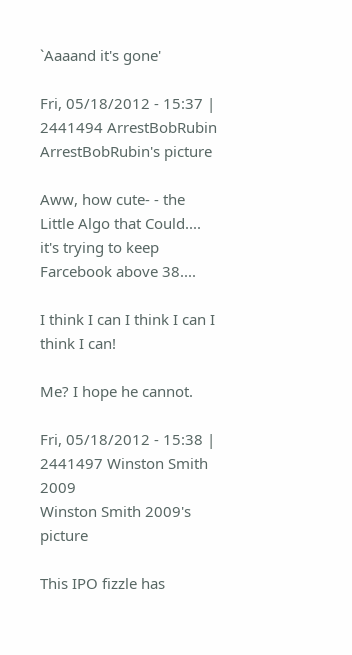`Aaaand it's gone'

Fri, 05/18/2012 - 15:37 | 2441494 ArrestBobRubin
ArrestBobRubin's picture

Aww, how cute- - the Little Algo that Could.... it's trying to keep Farcebook above 38....

I think I can I think I can I think I can!

Me? I hope he cannot.

Fri, 05/18/2012 - 15:38 | 2441497 Winston Smith 2009
Winston Smith 2009's picture

This IPO fizzle has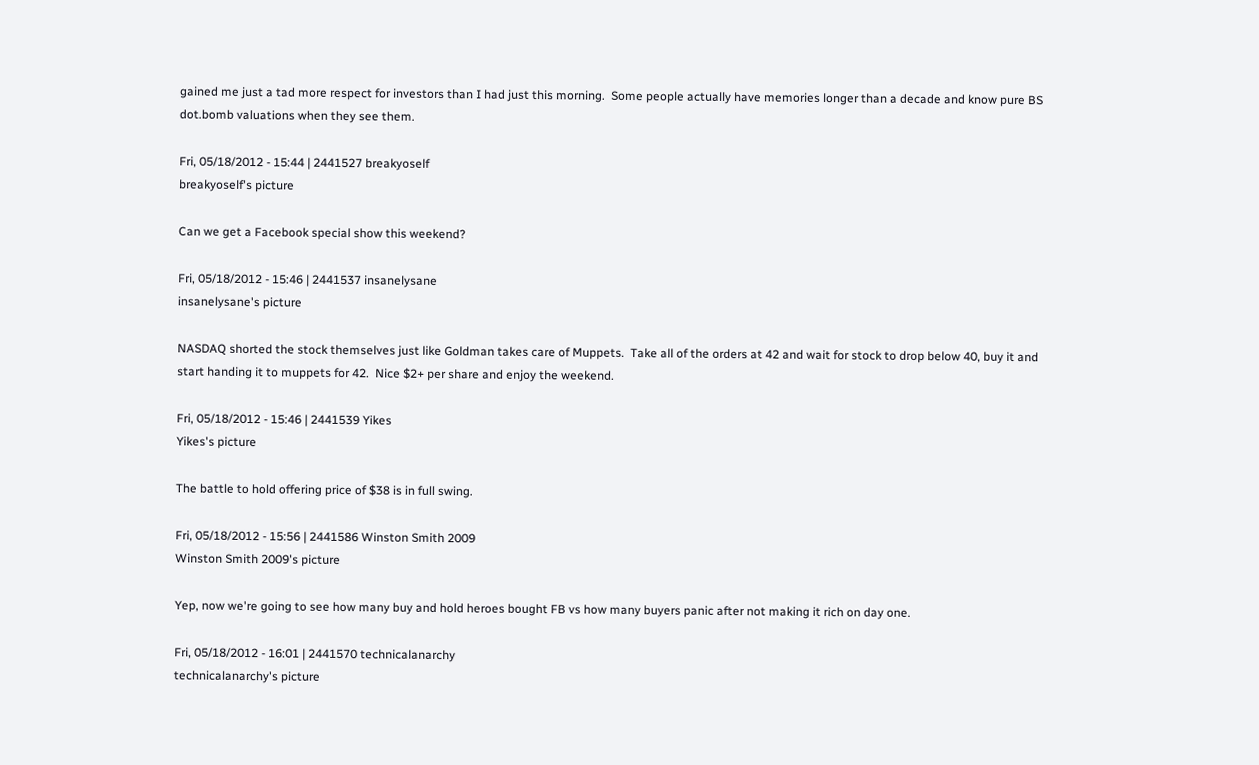gained me just a tad more respect for investors than I had just this morning.  Some people actually have memories longer than a decade and know pure BS dot.bomb valuations when they see them.

Fri, 05/18/2012 - 15:44 | 2441527 breakyoself
breakyoself's picture

Can we get a Facebook special show this weekend?

Fri, 05/18/2012 - 15:46 | 2441537 insanelysane
insanelysane's picture

NASDAQ shorted the stock themselves just like Goldman takes care of Muppets.  Take all of the orders at 42 and wait for stock to drop below 40, buy it and start handing it to muppets for 42.  Nice $2+ per share and enjoy the weekend.

Fri, 05/18/2012 - 15:46 | 2441539 Yikes
Yikes's picture

The battle to hold offering price of $38 is in full swing.

Fri, 05/18/2012 - 15:56 | 2441586 Winston Smith 2009
Winston Smith 2009's picture

Yep, now we're going to see how many buy and hold heroes bought FB vs how many buyers panic after not making it rich on day one.

Fri, 05/18/2012 - 16:01 | 2441570 technicalanarchy
technicalanarchy's picture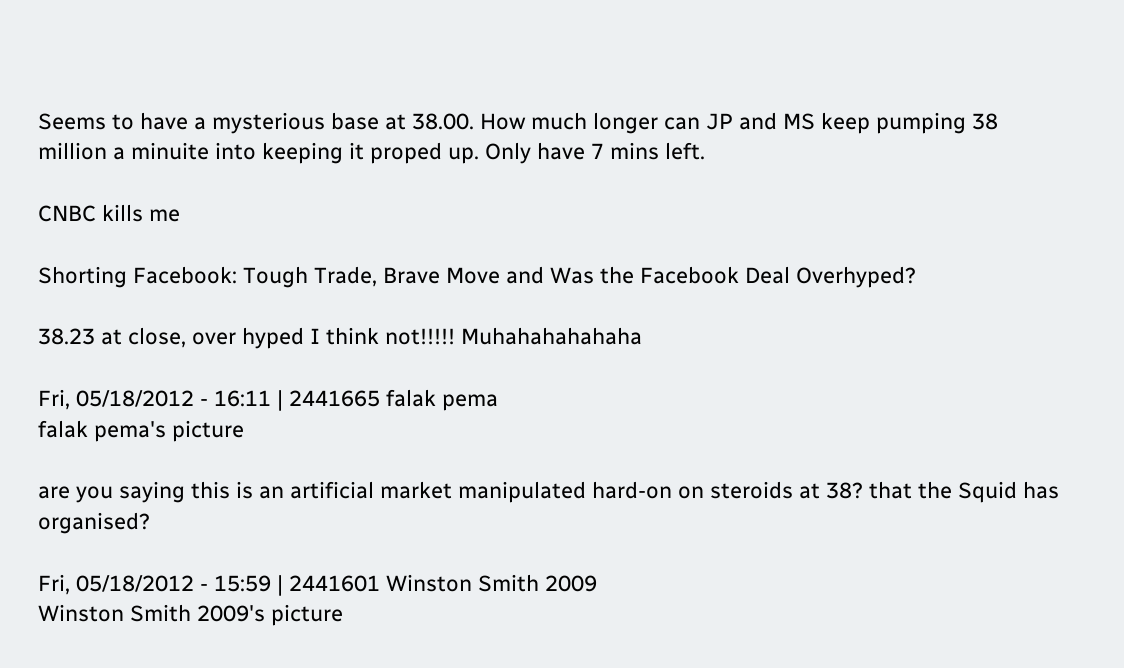Seems to have a mysterious base at 38.00. How much longer can JP and MS keep pumping 38 million a minuite into keeping it proped up. Only have 7 mins left.

CNBC kills me

Shorting Facebook: Tough Trade, Brave Move and Was the Facebook Deal Overhyped?

38.23 at close, over hyped I think not!!!!! Muhahahahahaha

Fri, 05/18/2012 - 16:11 | 2441665 falak pema
falak pema's picture

are you saying this is an artificial market manipulated hard-on on steroids at 38? that the Squid has organised?

Fri, 05/18/2012 - 15:59 | 2441601 Winston Smith 2009
Winston Smith 2009's picture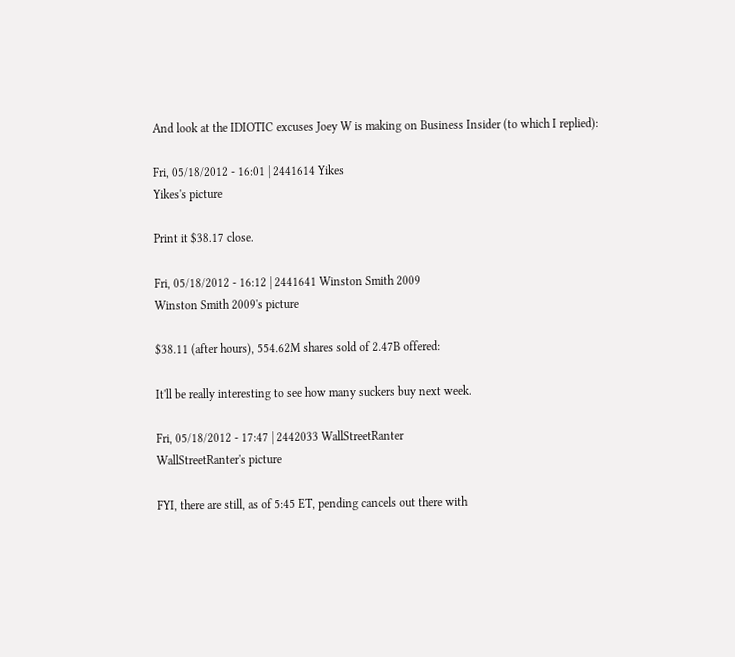And look at the IDIOTIC excuses Joey W is making on Business Insider (to which I replied):

Fri, 05/18/2012 - 16:01 | 2441614 Yikes
Yikes's picture

Print it $38.17 close.

Fri, 05/18/2012 - 16:12 | 2441641 Winston Smith 2009
Winston Smith 2009's picture

$38.11 (after hours), 554.62M shares sold of 2.47B offered:

It'll be really interesting to see how many suckers buy next week.

Fri, 05/18/2012 - 17:47 | 2442033 WallStreetRanter
WallStreetRanter's picture

FYI, there are still, as of 5:45 ET, pending cancels out there with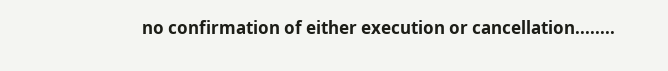no confirmation of either execution or cancellation........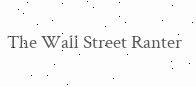The Wall Street Ranter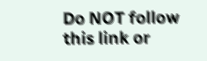Do NOT follow this link or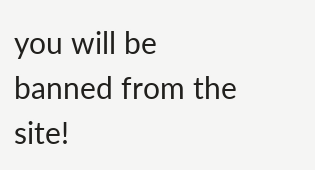you will be banned from the site!